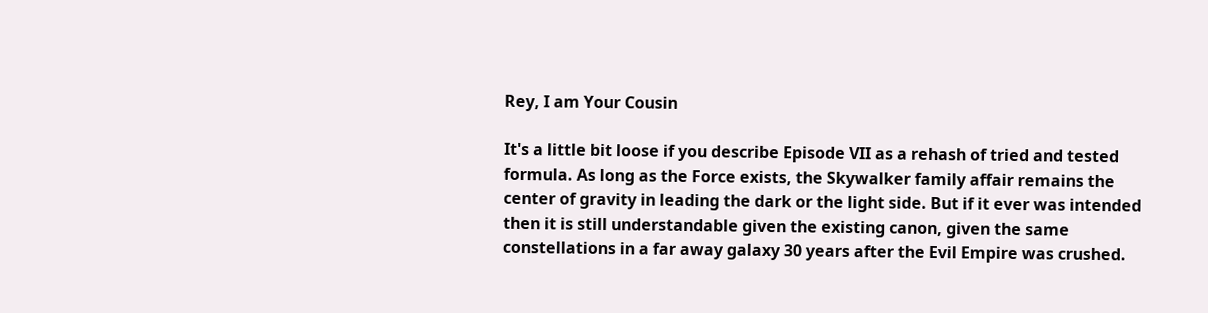Rey, I am Your Cousin

It's a little bit loose if you describe Episode VII as a rehash of tried and tested formula. As long as the Force exists, the Skywalker family affair remains the center of gravity in leading the dark or the light side. But if it ever was intended then it is still understandable given the existing canon, given the same constellations in a far away galaxy 30 years after the Evil Empire was crushed.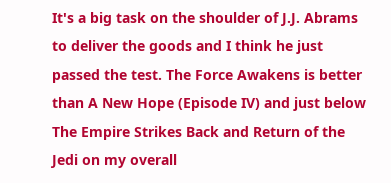It's a big task on the shoulder of J.J. Abrams to deliver the goods and I think he just passed the test. The Force Awakens is better than A New Hope (Episode IV) and just below The Empire Strikes Back and Return of the Jedi on my overall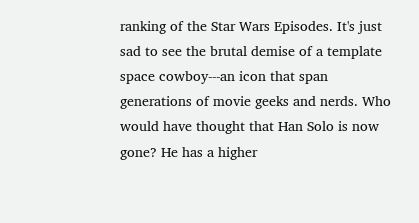ranking of the Star Wars Episodes. It's just sad to see the brutal demise of a template space cowboy---an icon that span generations of movie geeks and nerds. Who would have thought that Han Solo is now gone? He has a higher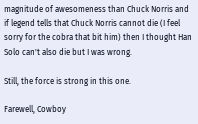magnitude of awesomeness than Chuck Norris and if legend tells that Chuck Norris cannot die (I feel sorry for the cobra that bit him) then I thought Han Solo can't also die but I was wrong.

Still, the force is strong in this one.

Farewell, Cowboy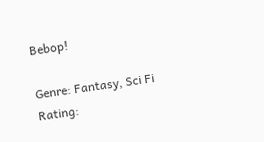Bebop!

Genre: Fantasy, Sci Fi
Rating: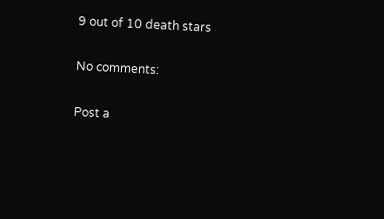9 out of 10 death stars

No comments:

Post a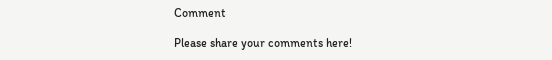Comment

Please share your comments here!